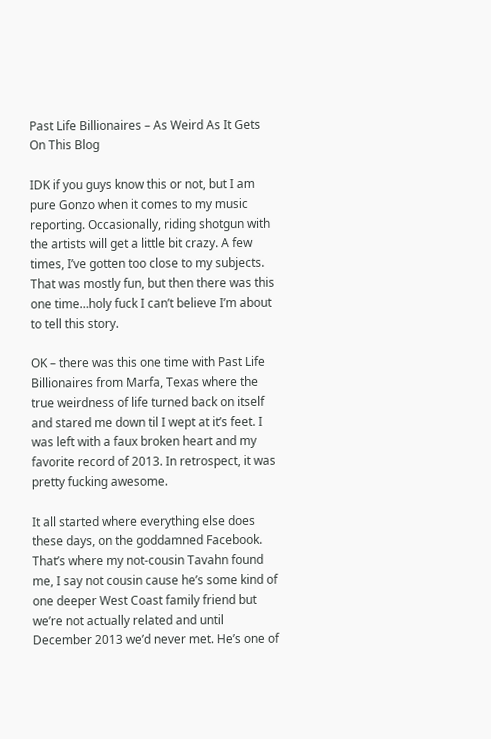Past Life Billionaires – As Weird As It Gets On This Blog

IDK if you guys know this or not, but I am pure Gonzo when it comes to my music reporting. Occasionally, riding shotgun with the artists will get a little bit crazy. A few times, I’ve gotten too close to my subjects. That was mostly fun, but then there was this one time…holy fuck I can’t believe I’m about to tell this story.

OK – there was this one time with Past Life Billionaires from Marfa, Texas where the true weirdness of life turned back on itself and stared me down til I wept at it’s feet. I was left with a faux broken heart and my favorite record of 2013. In retrospect, it was pretty fucking awesome.

It all started where everything else does these days, on the goddamned Facebook. That’s where my not-cousin Tavahn found me, I say not cousin cause he’s some kind of one deeper West Coast family friend but we’re not actually related and until December 2013 we’d never met. He’s one of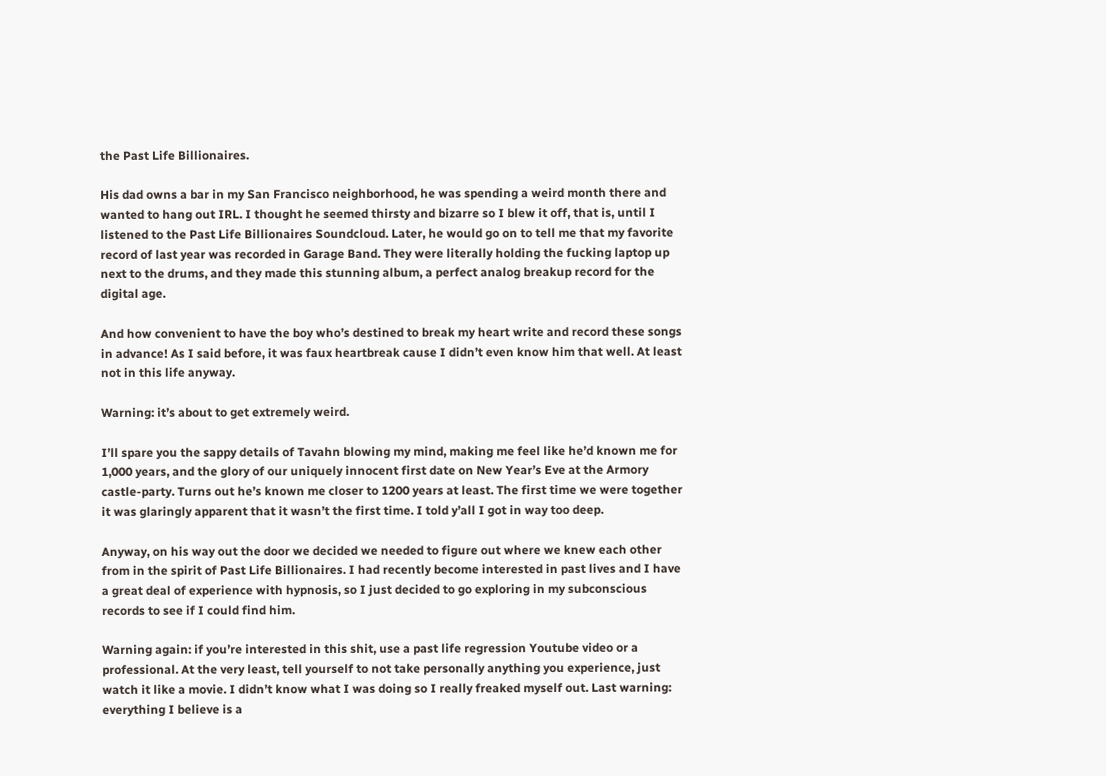the Past Life Billionaires.

His dad owns a bar in my San Francisco neighborhood, he was spending a weird month there and wanted to hang out IRL. I thought he seemed thirsty and bizarre so I blew it off, that is, until I listened to the Past Life Billionaires Soundcloud. Later, he would go on to tell me that my favorite record of last year was recorded in Garage Band. They were literally holding the fucking laptop up next to the drums, and they made this stunning album, a perfect analog breakup record for the digital age.

And how convenient to have the boy who’s destined to break my heart write and record these songs in advance! As I said before, it was faux heartbreak cause I didn’t even know him that well. At least not in this life anyway.

Warning: it’s about to get extremely weird.

I’ll spare you the sappy details of Tavahn blowing my mind, making me feel like he’d known me for 1,000 years, and the glory of our uniquely innocent first date on New Year’s Eve at the Armory castle-party. Turns out he’s known me closer to 1200 years at least. The first time we were together it was glaringly apparent that it wasn’t the first time. I told y’all I got in way too deep.

Anyway, on his way out the door we decided we needed to figure out where we knew each other from in the spirit of Past Life Billionaires. I had recently become interested in past lives and I have a great deal of experience with hypnosis, so I just decided to go exploring in my subconscious records to see if I could find him.

Warning again: if you’re interested in this shit, use a past life regression Youtube video or a professional. At the very least, tell yourself to not take personally anything you experience, just watch it like a movie. I didn’t know what I was doing so I really freaked myself out. Last warning: everything I believe is a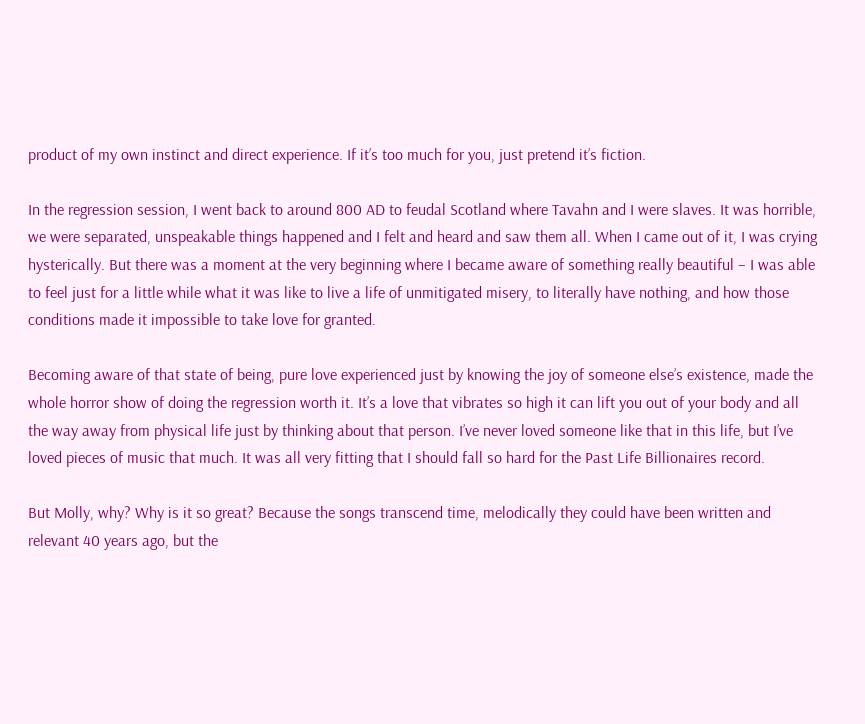product of my own instinct and direct experience. If it’s too much for you, just pretend it’s fiction.

In the regression session, I went back to around 800 AD to feudal Scotland where Tavahn and I were slaves. It was horrible, we were separated, unspeakable things happened and I felt and heard and saw them all. When I came out of it, I was crying hysterically. But there was a moment at the very beginning where I became aware of something really beautiful – I was able to feel just for a little while what it was like to live a life of unmitigated misery, to literally have nothing, and how those conditions made it impossible to take love for granted.

Becoming aware of that state of being, pure love experienced just by knowing the joy of someone else’s existence, made the whole horror show of doing the regression worth it. It’s a love that vibrates so high it can lift you out of your body and all the way away from physical life just by thinking about that person. I’ve never loved someone like that in this life, but I’ve loved pieces of music that much. It was all very fitting that I should fall so hard for the Past Life Billionaires record.

But Molly, why? Why is it so great? Because the songs transcend time, melodically they could have been written and relevant 40 years ago, but the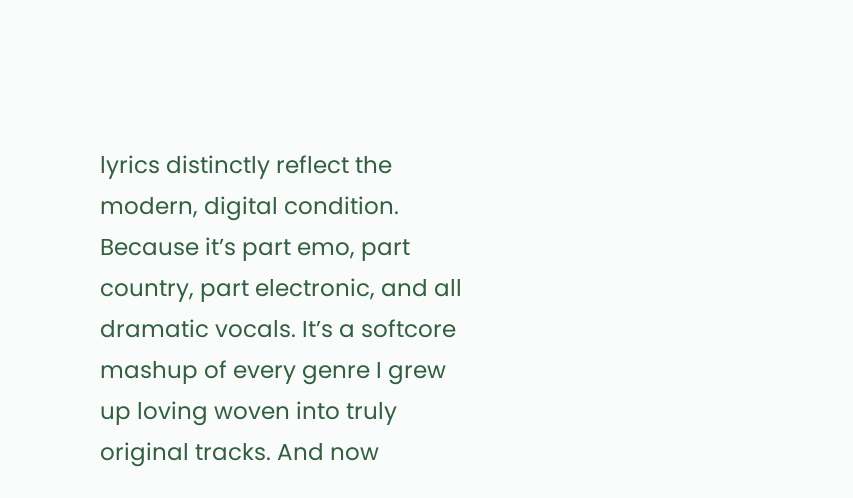lyrics distinctly reflect the modern, digital condition. Because it’s part emo, part country, part electronic, and all dramatic vocals. It’s a softcore mashup of every genre I grew up loving woven into truly original tracks. And now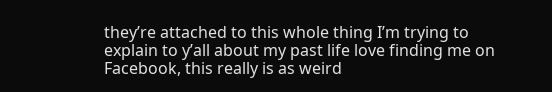they’re attached to this whole thing I’m trying to explain to y’all about my past life love finding me on Facebook, this really is as weird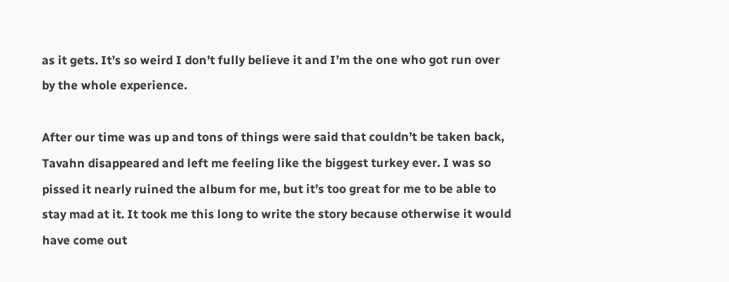as it gets. It’s so weird I don’t fully believe it and I’m the one who got run over by the whole experience.

After our time was up and tons of things were said that couldn’t be taken back, Tavahn disappeared and left me feeling like the biggest turkey ever. I was so pissed it nearly ruined the album for me, but it’s too great for me to be able to stay mad at it. It took me this long to write the story because otherwise it would have come out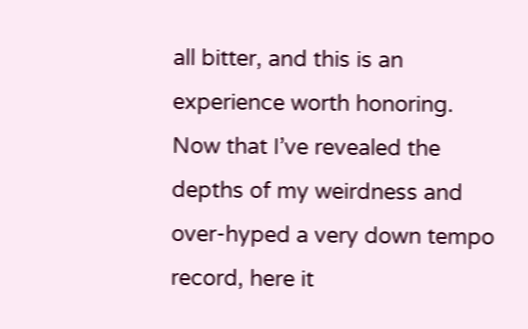all bitter, and this is an experience worth honoring. Now that I’ve revealed the depths of my weirdness and over-hyped a very down tempo record, here it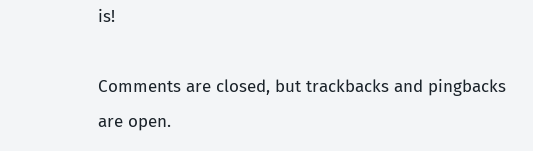is!

Comments are closed, but trackbacks and pingbacks are open.